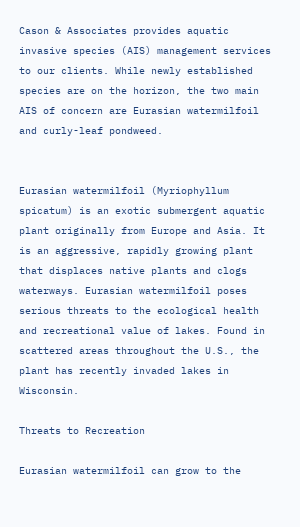Cason & Associates provides aquatic invasive species (AIS) management services to our clients. While newly established species are on the horizon, the two main AIS of concern are Eurasian watermilfoil and curly-leaf pondweed.


Eurasian watermilfoil (Myriophyllum spicatum) is an exotic submergent aquatic plant originally from Europe and Asia. It is an aggressive, rapidly growing plant that displaces native plants and clogs waterways. Eurasian watermilfoil poses serious threats to the ecological health and recreational value of lakes. Found in scattered areas throughout the U.S., the plant has recently invaded lakes in Wisconsin.

Threats to Recreation

Eurasian watermilfoil can grow to the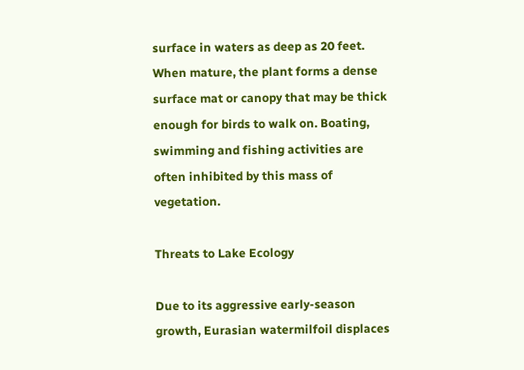surface in waters as deep as 20 feet. When mature, the plant forms a dense surface mat or canopy that may be thick enough for birds to walk on. Boating, swimming and fishing activities are often inhibited by this mass of vegetation.

Threats to Lake Ecology

Due to its aggressive early-season growth, Eurasian watermilfoil displaces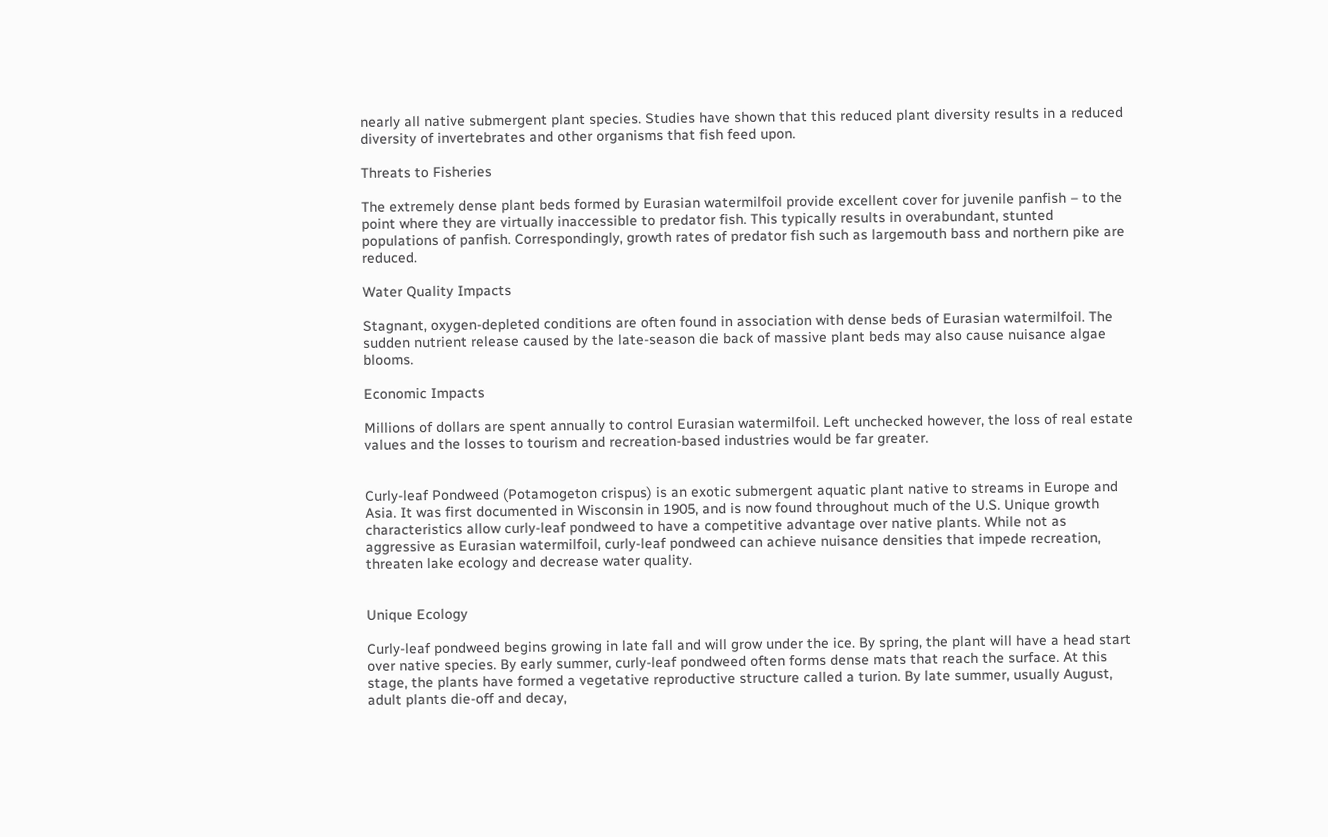nearly all native submergent plant species. Studies have shown that this reduced plant diversity results in a reduced diversity of invertebrates and other organisms that fish feed upon.

Threats to Fisheries

The extremely dense plant beds formed by Eurasian watermilfoil provide excellent cover for juvenile panfish – to the point where they are virtually inaccessible to predator fish. This typically results in overabundant, stunted populations of panfish. Correspondingly, growth rates of predator fish such as largemouth bass and northern pike are reduced.

Water Quality Impacts

Stagnant, oxygen-depleted conditions are often found in association with dense beds of Eurasian watermilfoil. The sudden nutrient release caused by the late-season die back of massive plant beds may also cause nuisance algae blooms.

Economic Impacts

Millions of dollars are spent annually to control Eurasian watermilfoil. Left unchecked however, the loss of real estate values and the losses to tourism and recreation-based industries would be far greater.


Curly-leaf Pondweed (Potamogeton crispus) is an exotic submergent aquatic plant native to streams in Europe and Asia. It was first documented in Wisconsin in 1905, and is now found throughout much of the U.S. Unique growth characteristics allow curly-leaf pondweed to have a competitive advantage over native plants. While not as aggressive as Eurasian watermilfoil, curly-leaf pondweed can achieve nuisance densities that impede recreation, threaten lake ecology and decrease water quality.


Unique Ecology

Curly-leaf pondweed begins growing in late fall and will grow under the ice. By spring, the plant will have a head start over native species. By early summer, curly-leaf pondweed often forms dense mats that reach the surface. At this stage, the plants have formed a vegetative reproductive structure called a turion. By late summer, usually August, adult plants die-off and decay,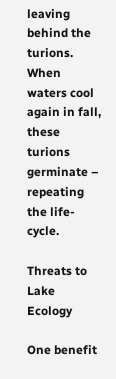leaving behind the turions. When waters cool again in fall, these turions germinate – repeating the life-cycle.

Threats to Lake Ecology

One benefit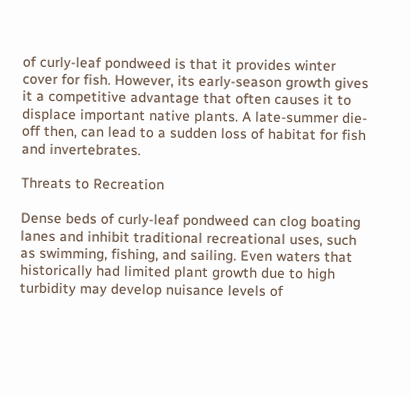of curly-leaf pondweed is that it provides winter cover for fish. However, its early-season growth gives it a competitive advantage that often causes it to displace important native plants. A late-summer die-off then, can lead to a sudden loss of habitat for fish and invertebrates.

Threats to Recreation

Dense beds of curly-leaf pondweed can clog boating lanes and inhibit traditional recreational uses, such as swimming, fishing, and sailing. Even waters that historically had limited plant growth due to high turbidity may develop nuisance levels of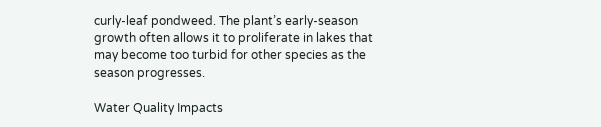curly-leaf pondweed. The plant’s early-season growth often allows it to proliferate in lakes that may become too turbid for other species as the season progresses.

Water Quality Impacts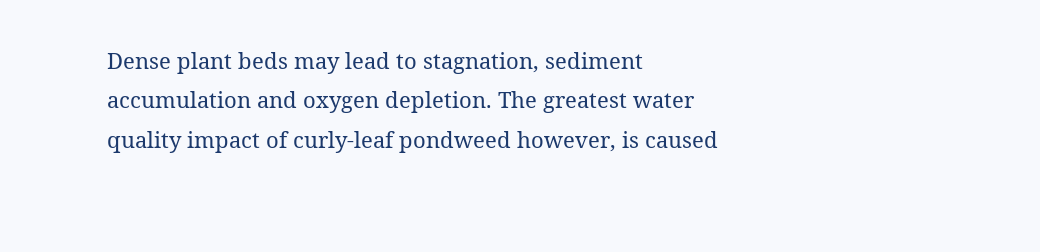Dense plant beds may lead to stagnation, sediment accumulation and oxygen depletion. The greatest water quality impact of curly-leaf pondweed however, is caused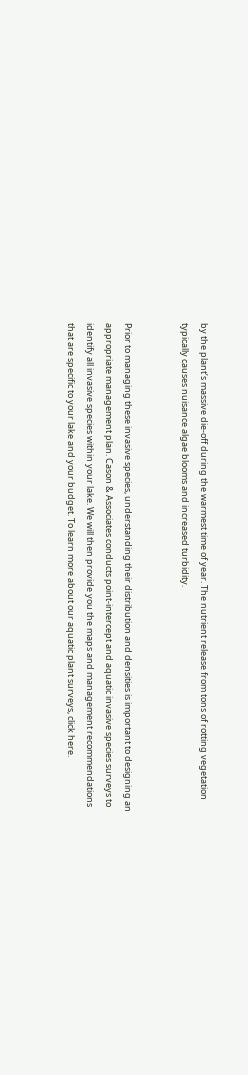by the plant’s massive die-off during the warmest time of year. The nutrient release from tons of rotting vegetation typically causes nuisance algae blooms and increased turbidity.


Prior to managing these invasive species, understanding their distribution and densities is important to designing an appropriate management plan. Cason & Associates conducts point-intercept and aquatic invasive species surveys to identify all invasive species within your lake. We will then provide you the maps and management recommendations that are specific to your lake and your budget. To learn more about our aquatic plant surveys, click here.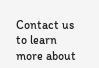Contact us to learn more about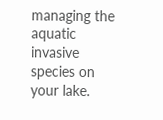managing the aquatic invasive species on your lake.